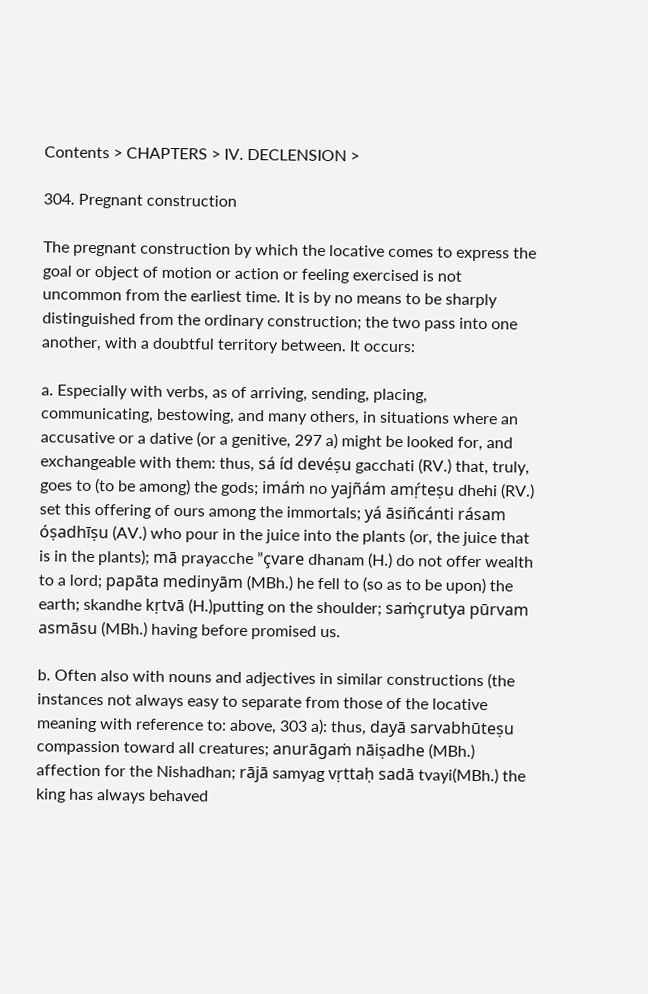Contents > CHAPTERS > IV. DECLENSION >

304. Pregnant construction

The pregnant construction by which the locative comes to express the goal or object of motion or action or feeling exercised is not uncommon from the earliest time. It is by no means to be sharply distinguished from the ordinary construction; the two pass into one another, with a doubtful territory between. It occurs:

a. Especially with verbs, as of arriving, sending, placing, communicating, bestowing, and many others, in situations where an accusative or a dative (or a genitive, 297 a) might be looked for, and exchangeable with them: thus, sá íd devéṣu gacchati (RV.) that, truly, goes to (to be among) the gods; imáṁ no yajñám amṛ́teṣu dhehi (RV.) set this offering of ours among the immortals; yá āsiñcánti rásam óṣadhīṣu (AV.) who pour in the juice into the plants (or, the juice that is in the plants); mā prayacche ”çvare dhanam (H.) do not offer wealth to a lord; papāta medinyām (MBh.) he fell to (so as to be upon) the earth; skandhe kṛtvā (H.)putting on the shoulder; saṁçrutya pūrvam asmāsu (MBh.) having before promised us.

b. Often also with nouns and adjectives in similar constructions (the instances not always easy to separate from those of the locative meaning with reference to: above, 303 a): thus, dayā sarvabhūteṣu compassion toward all creatures; anurāgaṁ nāiṣadhe (MBh.) affection for the Nishadhan; rājā samyag vṛttaḥ sadā tvayi(MBh.) the king has always behaved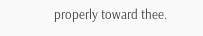properly toward thee.